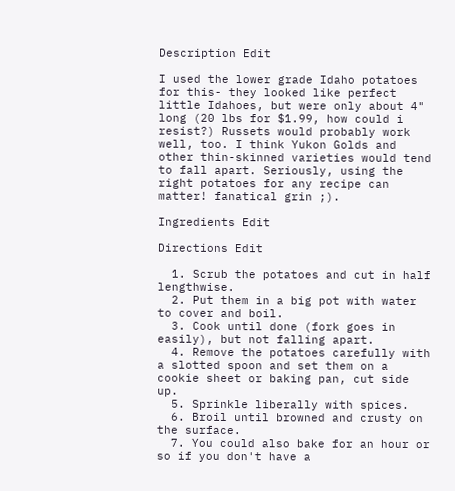Description Edit

I used the lower grade Idaho potatoes for this- they looked like perfect little Idahoes, but were only about 4" long (20 lbs for $1.99, how could i resist?) Russets would probably work well, too. I think Yukon Golds and other thin-skinned varieties would tend to fall apart. Seriously, using the right potatoes for any recipe can matter! fanatical grin ;).

Ingredients Edit

Directions Edit

  1. Scrub the potatoes and cut in half lengthwise.
  2. Put them in a big pot with water to cover and boil.
  3. Cook until done (fork goes in easily), but not falling apart.
  4. Remove the potatoes carefully with a slotted spoon and set them on a cookie sheet or baking pan, cut side up.
  5. Sprinkle liberally with spices.
  6. Broil until browned and crusty on the surface.
  7. You could also bake for an hour or so if you don't have a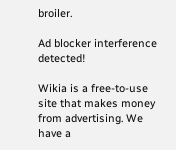broiler.

Ad blocker interference detected!

Wikia is a free-to-use site that makes money from advertising. We have a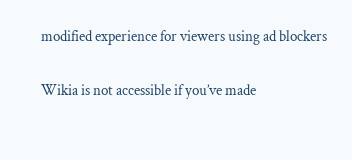modified experience for viewers using ad blockers

Wikia is not accessible if you’ve made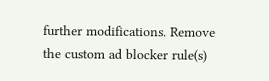further modifications. Remove the custom ad blocker rule(s)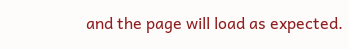and the page will load as expected.